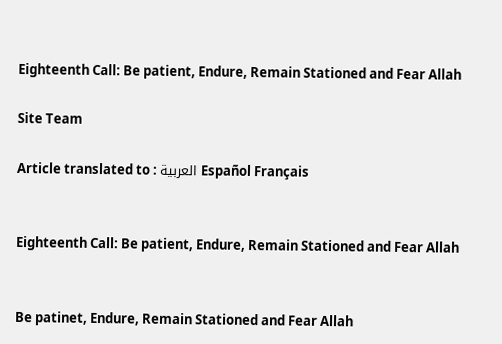Eighteenth Call: Be patient, Endure, Remain Stationed and Fear Allah

Site Team

Article translated to : العربية Español Français


Eighteenth Call: Be patient, Endure, Remain Stationed and Fear Allah


Be patinet, Endure, Remain Stationed and Fear Allah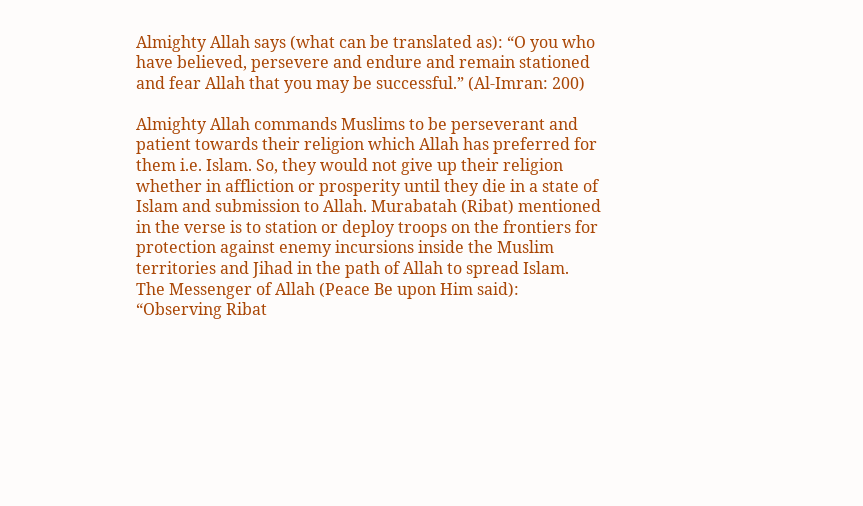Almighty Allah says (what can be translated as): “O you who have believed, persevere and endure and remain stationed and fear Allah that you may be successful.” (Al-Imran: 200)

Almighty Allah commands Muslims to be perseverant and patient towards their religion which Allah has preferred for them i.e. Islam. So, they would not give up their religion whether in affliction or prosperity until they die in a state of Islam and submission to Allah. Murabatah (Ribat) mentioned in the verse is to station or deploy troops on the frontiers for protection against enemy incursions inside the Muslim territories and Jihad in the path of Allah to spread Islam. The Messenger of Allah (Peace Be upon Him said): “Observing Ribat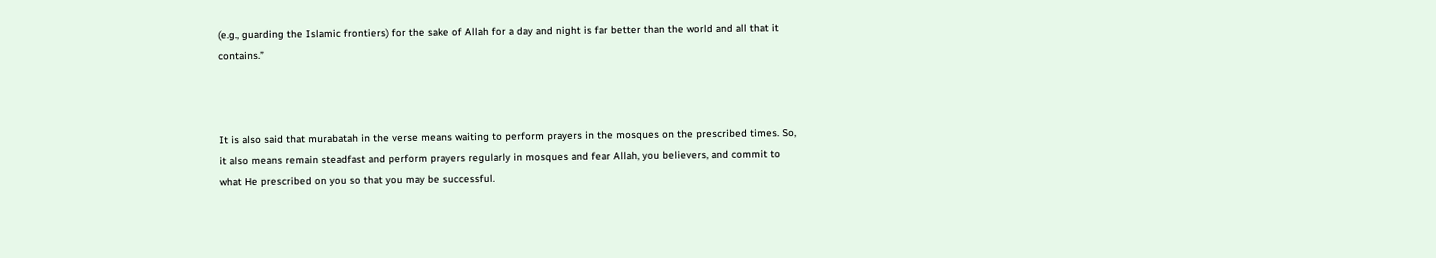(e.g., guarding the Islamic frontiers) for the sake of Allah for a day and night is far better than the world and all that it contains.”



It is also said that murabatah in the verse means waiting to perform prayers in the mosques on the prescribed times. So, it also means remain steadfast and perform prayers regularly in mosques and fear Allah, you believers, and commit to what He prescribed on you so that you may be successful.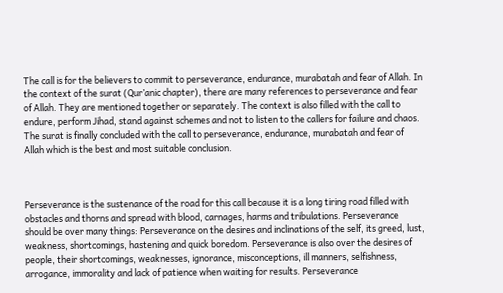The call is for the believers to commit to perseverance, endurance, murabatah and fear of Allah. In the context of the surat (Qur’anic chapter), there are many references to perseverance and fear of Allah. They are mentioned together or separately. The context is also filled with the call to endure, perform Jihad, stand against schemes and not to listen to the callers for failure and chaos. The surat is finally concluded with the call to perseverance, endurance, murabatah and fear of Allah which is the best and most suitable conclusion.



Perseverance is the sustenance of the road for this call because it is a long tiring road filled with obstacles and thorns and spread with blood, carnages, harms and tribulations. Perseverance should be over many things: Perseverance on the desires and inclinations of the self, its greed, lust, weakness, shortcomings, hastening and quick boredom. Perseverance is also over the desires of people, their shortcomings, weaknesses, ignorance, misconceptions, ill manners, selfishness, arrogance, immorality and lack of patience when waiting for results. Perseverance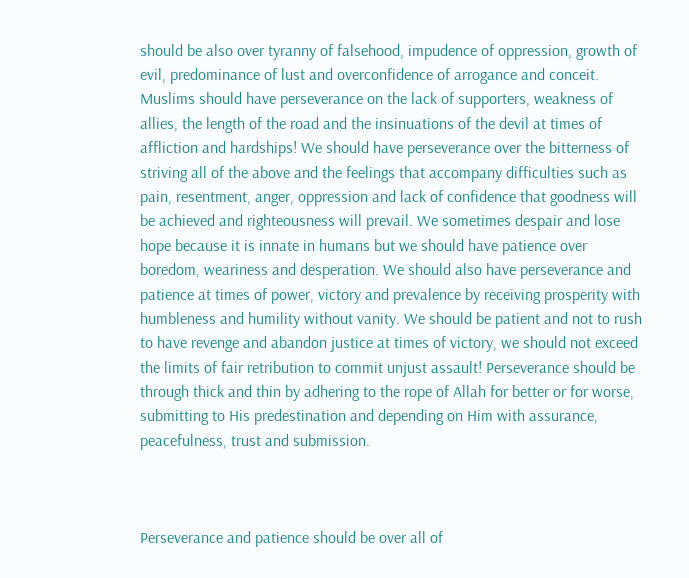should be also over tyranny of falsehood, impudence of oppression, growth of evil, predominance of lust and overconfidence of arrogance and conceit. Muslims should have perseverance on the lack of supporters, weakness of allies, the length of the road and the insinuations of the devil at times of affliction and hardships! We should have perseverance over the bitterness of striving all of the above and the feelings that accompany difficulties such as pain, resentment, anger, oppression and lack of confidence that goodness will be achieved and righteousness will prevail. We sometimes despair and lose hope because it is innate in humans but we should have patience over boredom, weariness and desperation. We should also have perseverance and patience at times of power, victory and prevalence by receiving prosperity with humbleness and humility without vanity. We should be patient and not to rush to have revenge and abandon justice at times of victory, we should not exceed the limits of fair retribution to commit unjust assault! Perseverance should be through thick and thin by adhering to the rope of Allah for better or for worse, submitting to His predestination and depending on Him with assurance, peacefulness, trust and submission.



Perseverance and patience should be over all of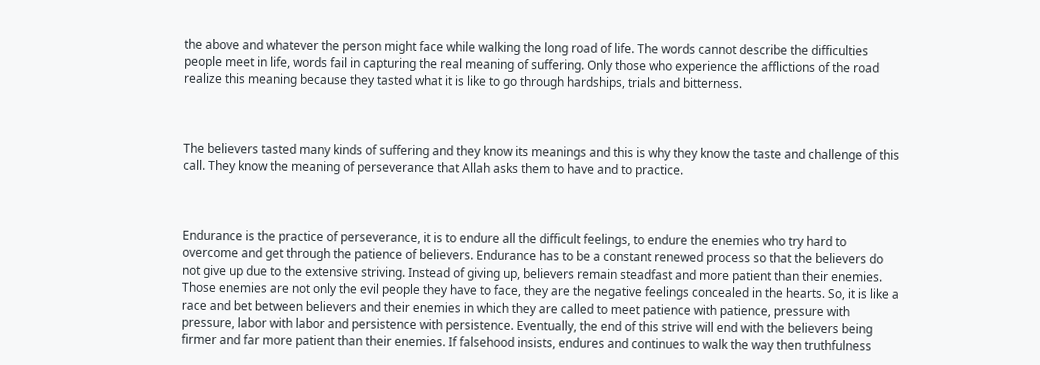the above and whatever the person might face while walking the long road of life. The words cannot describe the difficulties people meet in life, words fail in capturing the real meaning of suffering. Only those who experience the afflictions of the road realize this meaning because they tasted what it is like to go through hardships, trials and bitterness.



The believers tasted many kinds of suffering and they know its meanings and this is why they know the taste and challenge of this call. They know the meaning of perseverance that Allah asks them to have and to practice.



Endurance is the practice of perseverance, it is to endure all the difficult feelings, to endure the enemies who try hard to overcome and get through the patience of believers. Endurance has to be a constant renewed process so that the believers do not give up due to the extensive striving. Instead of giving up, believers remain steadfast and more patient than their enemies. Those enemies are not only the evil people they have to face, they are the negative feelings concealed in the hearts. So, it is like a race and bet between believers and their enemies in which they are called to meet patience with patience, pressure with pressure, labor with labor and persistence with persistence. Eventually, the end of this strive will end with the believers being firmer and far more patient than their enemies. If falsehood insists, endures and continues to walk the way then truthfulness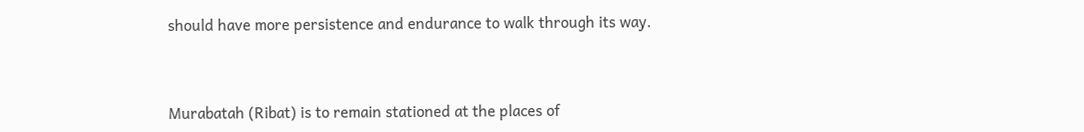should have more persistence and endurance to walk through its way.



Murabatah (Ribat) is to remain stationed at the places of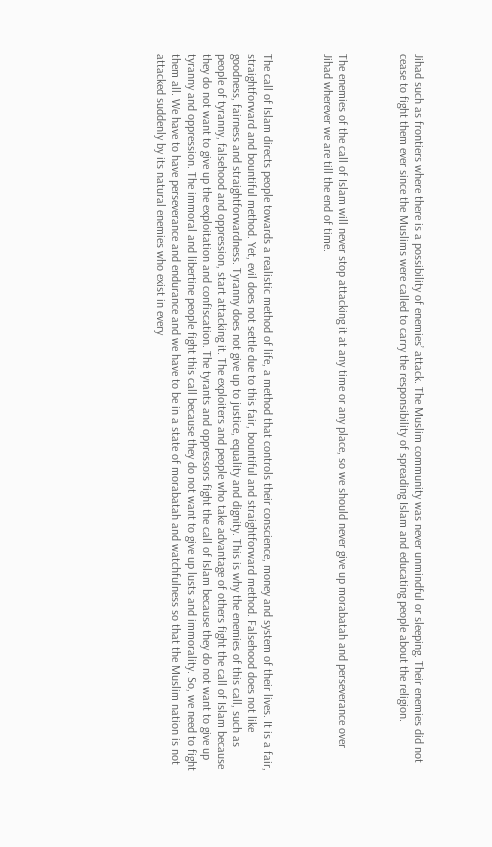Jihad such as frontiers where there is a possibility of enemies’ attack. The Muslim community was never unmindful or sleeping. Their enemies did not cease to fight them ever since the Muslims were called to carry the responsibility of spreading Islam and educating people about the religion.



The enemies of the call of Islam will never stop attacking it at any time or any place, so we should never give up morabatah and perseverance over Jihad wherever we are till the end of time.



The call of Islam directs people towards a realistic method of life, a method that controls their conscience, money and system of their lives. It is a fair, straightforward and bountiful method. Yet, evil does not settle due to this fair, bountiful and straightforward method. Falsehood does not like goodness, fairness and straightforwardness. Tyranny does not give up to justice, equality and dignity. This is why the enemies of this call, such as people of tyranny, falsehood and oppression, start attacking it. The exploiters and people who take advantage of others fight the call of Islam because they do not want to give up the exploitation and confiscation. The tyrants and oppressors fight the call of Islam because they do not want to give up tyranny and oppression. The immoral and libertine people fight this call because they do not want to give up lusts and immorality. So, we need to fight them all. We have to have perseverance and endurance and we have to be in a state of morabatah and watchfulness so that the Muslim nation is not attacked suddenly by its natural enemies who exist in every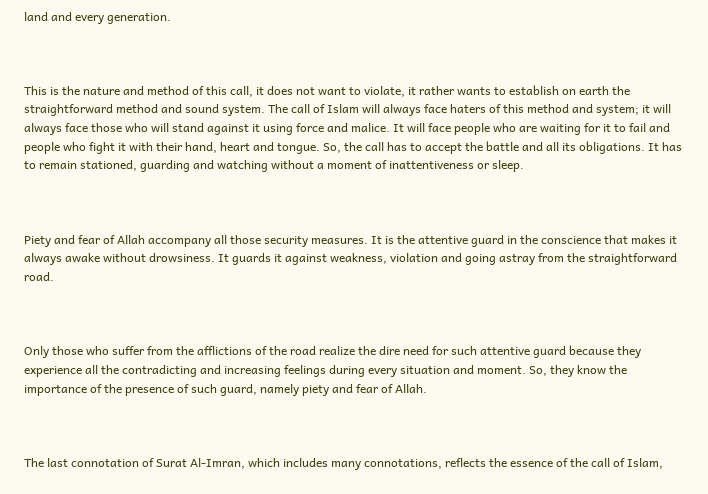land and every generation.



This is the nature and method of this call, it does not want to violate, it rather wants to establish on earth the straightforward method and sound system. The call of Islam will always face haters of this method and system; it will always face those who will stand against it using force and malice. It will face people who are waiting for it to fail and people who fight it with their hand, heart and tongue. So, the call has to accept the battle and all its obligations. It has to remain stationed, guarding and watching without a moment of inattentiveness or sleep.



Piety and fear of Allah accompany all those security measures. It is the attentive guard in the conscience that makes it always awake without drowsiness. It guards it against weakness, violation and going astray from the straightforward road.



Only those who suffer from the afflictions of the road realize the dire need for such attentive guard because they experience all the contradicting and increasing feelings during every situation and moment. So, they know the importance of the presence of such guard, namely piety and fear of Allah.



The last connotation of Surat Al-Imran, which includes many connotations, reflects the essence of the call of Islam,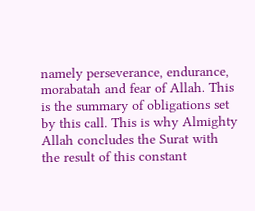namely perseverance, endurance, morabatah and fear of Allah. This is the summary of obligations set by this call. This is why Almighty Allah concludes the Surat with the result of this constant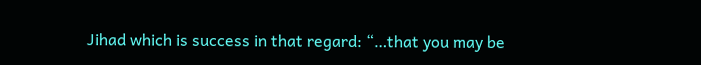Jihad which is success in that regard: “…that you may be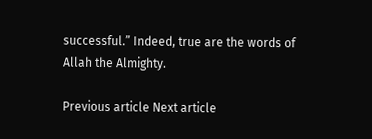successful.” Indeed, true are the words of Allah the Almighty.

Previous article Next article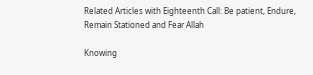Related Articles with Eighteenth Call: Be patient, Endure, Remain Stationed and Fear Allah

Knowing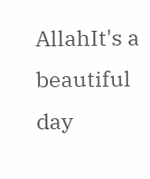AllahIt's a beautiful day